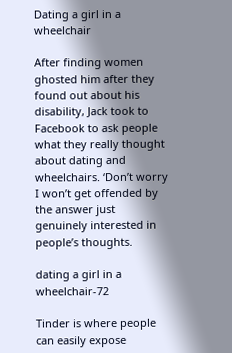Dating a girl in a wheelchair

After finding women ghosted him after they found out about his disability, Jack took to Facebook to ask people what they really thought about dating and wheelchairs. ‘Don’t worry I won’t get offended by the answer just genuinely interested in people’s thoughts.

dating a girl in a wheelchair-72

Tinder is where people can easily expose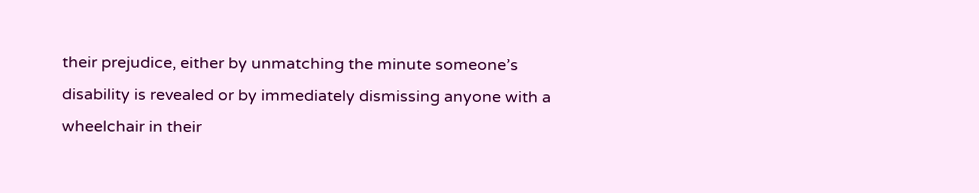their prejudice, either by unmatching the minute someone’s disability is revealed or by immediately dismissing anyone with a wheelchair in their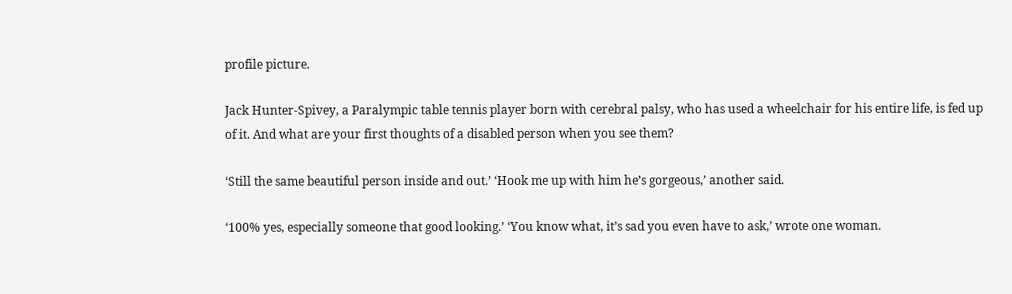profile picture.

Jack Hunter-Spivey, a Paralympic table tennis player born with cerebral palsy, who has used a wheelchair for his entire life, is fed up of it. And what are your first thoughts of a disabled person when you see them?

‘Still the same beautiful person inside and out.’ ‘Hook me up with him he’s gorgeous,’ another said.

‘100% yes, especially someone that good looking.’ ‘You know what, it’s sad you even have to ask,’ wrote one woman.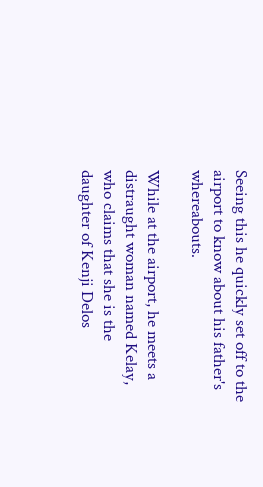Seeing this he quickly set off to the airport to know about his father's whereabouts.

While at the airport, he meets a distraught woman named Kelay, who claims that she is the daughter of Kenji Delos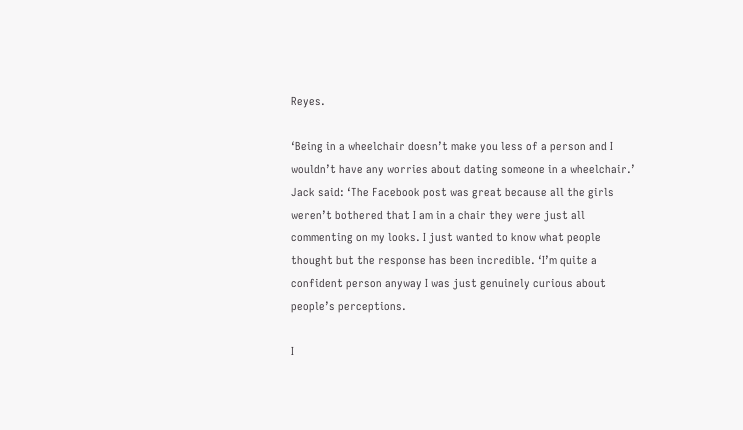Reyes.

‘Being in a wheelchair doesn’t make you less of a person and I wouldn’t have any worries about dating someone in a wheelchair.’ Jack said: ‘The Facebook post was great because all the girls weren’t bothered that I am in a chair they were just all commenting on my looks. I just wanted to know what people thought but the response has been incredible. ‘I’m quite a confident person anyway I was just genuinely curious about people’s perceptions.

I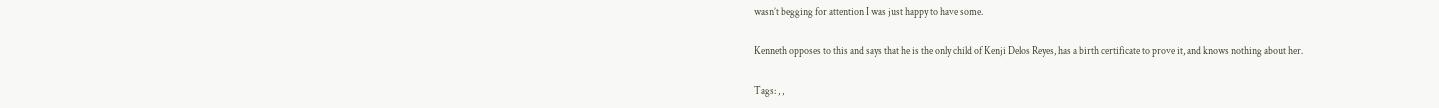wasn’t begging for attention I was just happy to have some.

Kenneth opposes to this and says that he is the only child of Kenji Delos Reyes, has a birth certificate to prove it, and knows nothing about her.

Tags: , ,